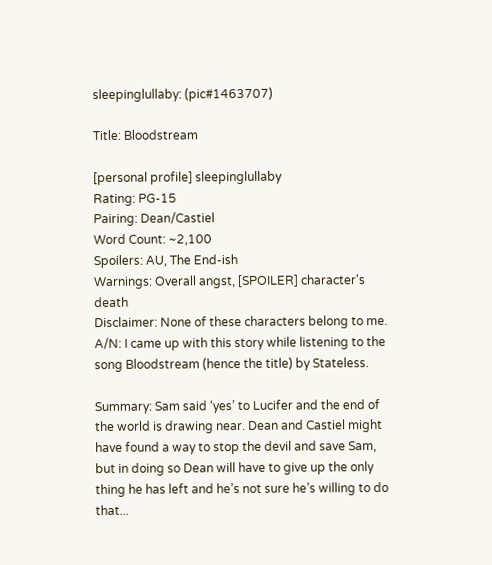sleepinglullaby: (pic#1463707)

Title: Bloodstream

[personal profile] sleepinglullaby
Rating: PG-15
Pairing: Dean/Castiel
Word Count: ~2,100
Spoilers: AU, The End-ish
Warnings: Overall angst, [SPOILER] character's death
Disclaimer: None of these characters belong to me.
A/N: I came up with this story while listening to the song Bloodstream (hence the title) by Stateless.

Summary: Sam said ‘yes’ to Lucifer and the end of the world is drawing near. Dean and Castiel might have found a way to stop the devil and save Sam, but in doing so Dean will have to give up the only thing he has left and he’s not sure he’s willing to do that...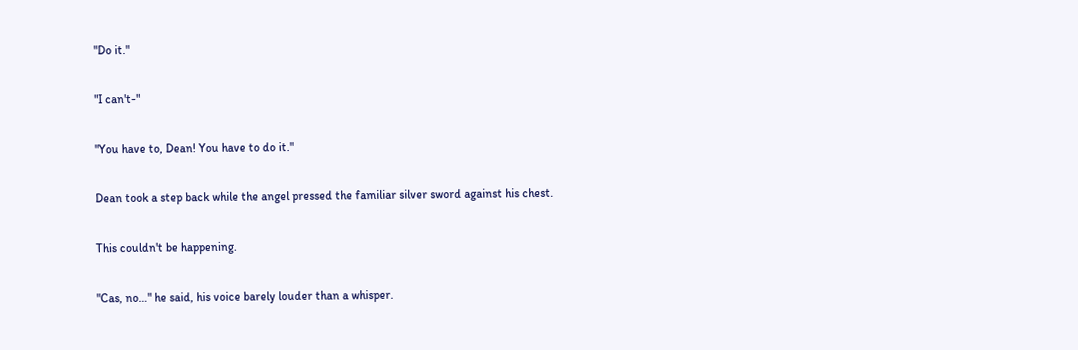"Do it."

"I can't-"

"You have to, Dean! You have to do it."

Dean took a step back while the angel pressed the familiar silver sword against his chest.

This couldn't be happening.

"Cas, no…" he said, his voice barely louder than a whisper.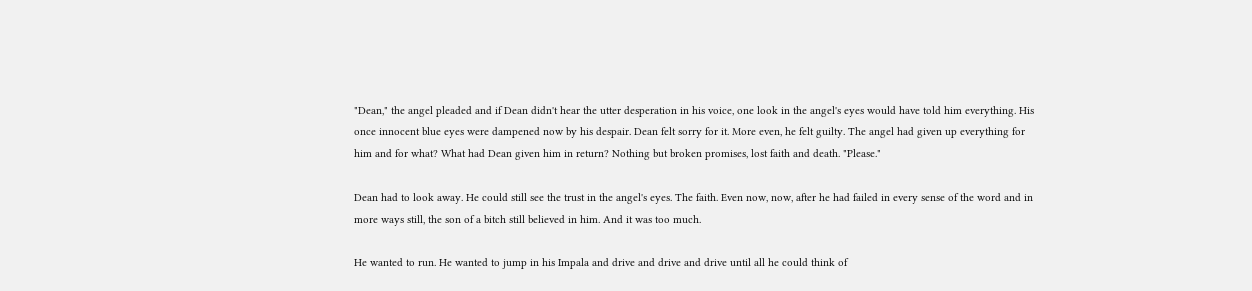"Dean," the angel pleaded and if Dean didn't hear the utter desperation in his voice, one look in the angel's eyes would have told him everything. His once innocent blue eyes were dampened now by his despair. Dean felt sorry for it. More even, he felt guilty. The angel had given up everything for him and for what? What had Dean given him in return? Nothing but broken promises, lost faith and death. "Please."

Dean had to look away. He could still see the trust in the angel's eyes. The faith. Even now, now, after he had failed in every sense of the word and in more ways still, the son of a bitch still believed in him. And it was too much.

He wanted to run. He wanted to jump in his Impala and drive and drive and drive until all he could think of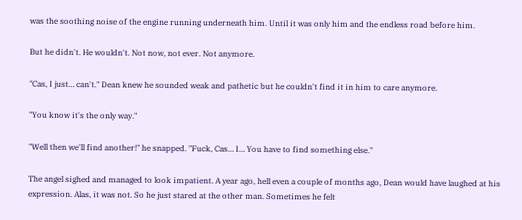was the soothing noise of the engine running underneath him. Until it was only him and the endless road before him.

But he didn't. He wouldn't. Not now, not ever. Not anymore.

"Cas, I just… can't." Dean knew he sounded weak and pathetic but he couldn't find it in him to care anymore.

"You know it's the only way."

"Well then we'll find another!" he snapped. "Fuck, Cas… I… You have to find something else."

The angel sighed and managed to look impatient. A year ago, hell even a couple of months ago, Dean would have laughed at his expression. Alas, it was not. So he just stared at the other man. Sometimes he felt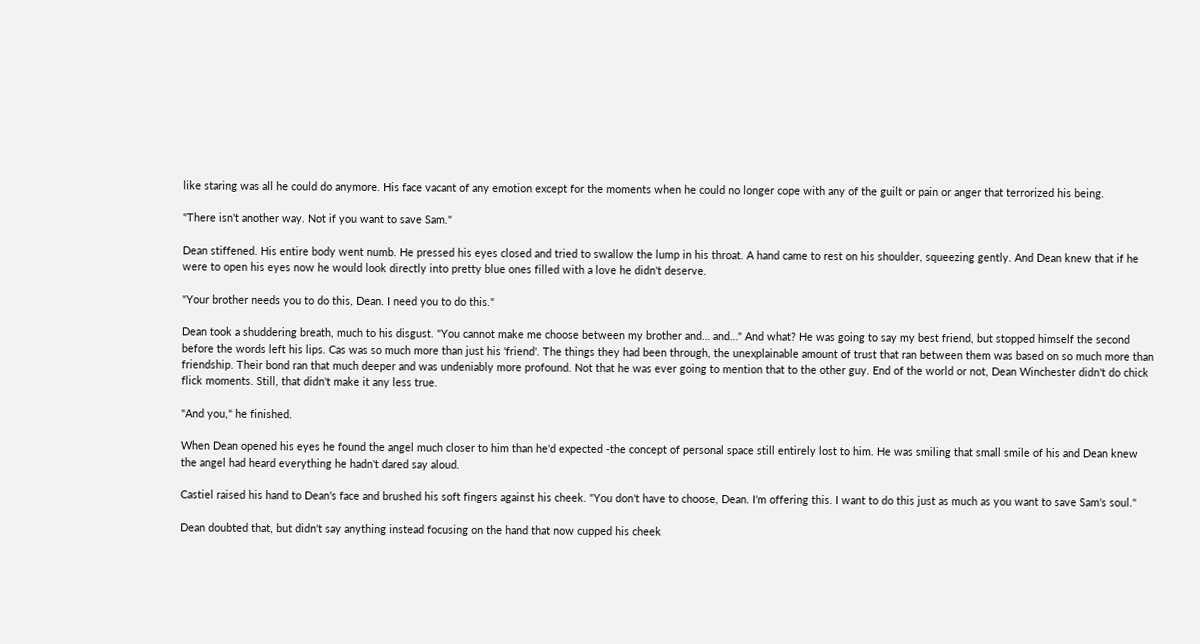like staring was all he could do anymore. His face vacant of any emotion except for the moments when he could no longer cope with any of the guilt or pain or anger that terrorized his being.

"There isn't another way. Not if you want to save Sam."

Dean stiffened. His entire body went numb. He pressed his eyes closed and tried to swallow the lump in his throat. A hand came to rest on his shoulder, squeezing gently. And Dean knew that if he were to open his eyes now he would look directly into pretty blue ones filled with a love he didn't deserve.

"Your brother needs you to do this, Dean. I need you to do this."

Dean took a shuddering breath, much to his disgust. "You cannot make me choose between my brother and… and…" And what? He was going to say my best friend, but stopped himself the second before the words left his lips. Cas was so much more than just his 'friend'. The things they had been through, the unexplainable amount of trust that ran between them was based on so much more than friendship. Their bond ran that much deeper and was undeniably more profound. Not that he was ever going to mention that to the other guy. End of the world or not, Dean Winchester didn't do chick flick moments. Still, that didn't make it any less true.

"And you," he finished.

When Dean opened his eyes he found the angel much closer to him than he'd expected -the concept of personal space still entirely lost to him. He was smiling that small smile of his and Dean knew the angel had heard everything he hadn't dared say aloud.

Castiel raised his hand to Dean's face and brushed his soft fingers against his cheek. "You don't have to choose, Dean. I'm offering this. I want to do this just as much as you want to save Sam's soul."

Dean doubted that, but didn't say anything instead focusing on the hand that now cupped his cheek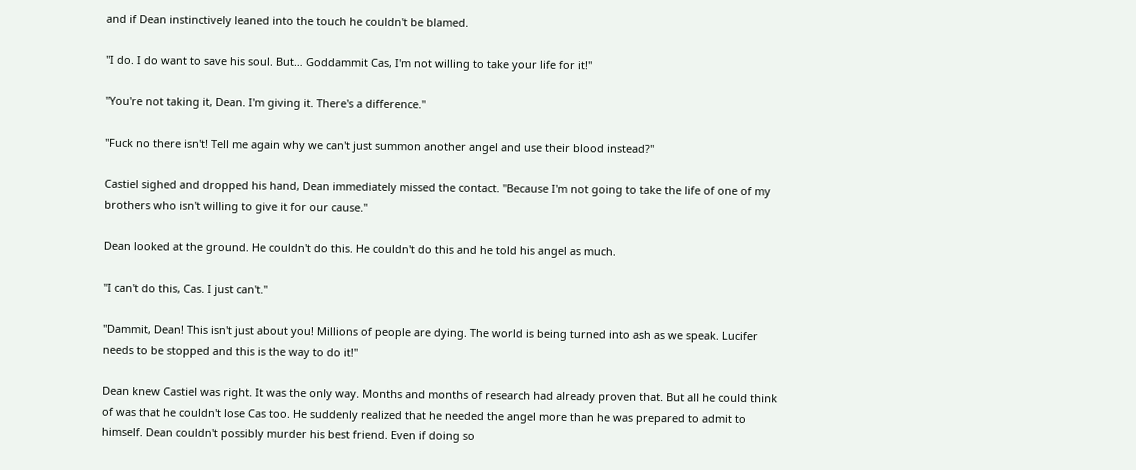and if Dean instinctively leaned into the touch he couldn't be blamed.

"I do. I do want to save his soul. But… Goddammit Cas, I'm not willing to take your life for it!"

"You're not taking it, Dean. I'm giving it. There's a difference."

"Fuck no there isn't! Tell me again why we can't just summon another angel and use their blood instead?"

Castiel sighed and dropped his hand, Dean immediately missed the contact. "Because I'm not going to take the life of one of my brothers who isn't willing to give it for our cause."

Dean looked at the ground. He couldn't do this. He couldn't do this and he told his angel as much.

"I can't do this, Cas. I just can't."

"Dammit, Dean! This isn't just about you! Millions of people are dying. The world is being turned into ash as we speak. Lucifer needs to be stopped and this is the way to do it!"

Dean knew Castiel was right. It was the only way. Months and months of research had already proven that. But all he could think of was that he couldn't lose Cas too. He suddenly realized that he needed the angel more than he was prepared to admit to himself. Dean couldn't possibly murder his best friend. Even if doing so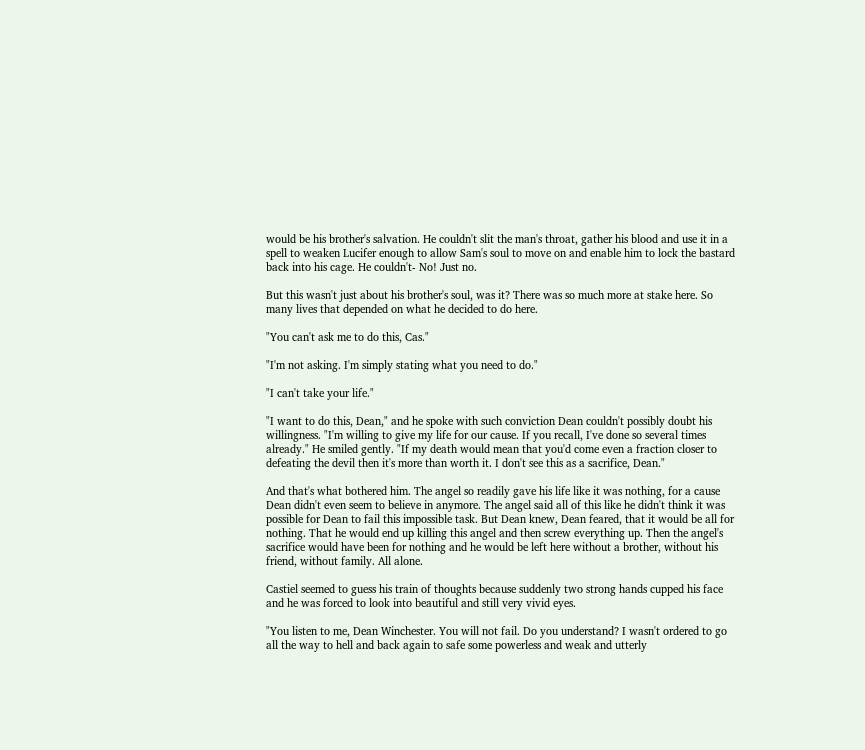would be his brother's salvation. He couldn't slit the man's throat, gather his blood and use it in a spell to weaken Lucifer enough to allow Sam's soul to move on and enable him to lock the bastard back into his cage. He couldn't- No! Just no.

But this wasn't just about his brother's soul, was it? There was so much more at stake here. So many lives that depended on what he decided to do here.

"You can't ask me to do this, Cas."

"I'm not asking. I'm simply stating what you need to do."

"I can't take your life."

"I want to do this, Dean," and he spoke with such conviction Dean couldn't possibly doubt his willingness. "I'm willing to give my life for our cause. If you recall, I've done so several times already." He smiled gently. "If my death would mean that you'd come even a fraction closer to defeating the devil then it's more than worth it. I don't see this as a sacrifice, Dean."

And that's what bothered him. The angel so readily gave his life like it was nothing, for a cause Dean didn't even seem to believe in anymore. The angel said all of this like he didn't think it was possible for Dean to fail this impossible task. But Dean knew, Dean feared, that it would be all for nothing. That he would end up killing this angel and then screw everything up. Then the angel's sacrifice would have been for nothing and he would be left here without a brother, without his friend, without family. All alone.

Castiel seemed to guess his train of thoughts because suddenly two strong hands cupped his face and he was forced to look into beautiful and still very vivid eyes.

"You listen to me, Dean Winchester. You will not fail. Do you understand? I wasn't ordered to go all the way to hell and back again to safe some powerless and weak and utterly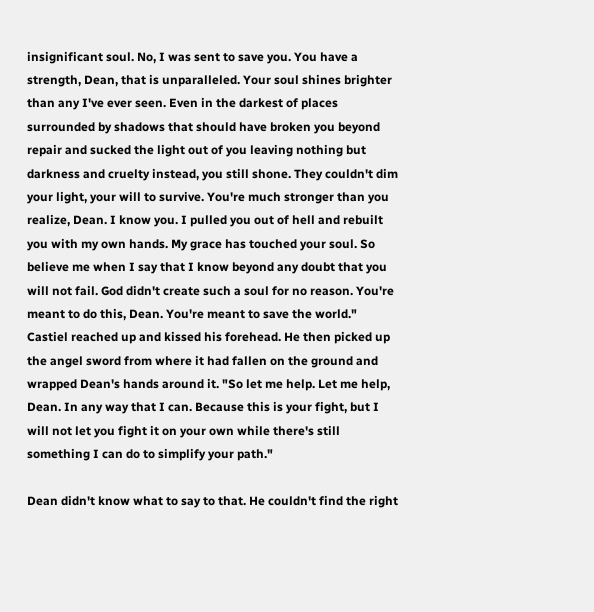insignificant soul. No, I was sent to save you. You have a strength, Dean, that is unparalleled. Your soul shines brighter than any I've ever seen. Even in the darkest of places surrounded by shadows that should have broken you beyond repair and sucked the light out of you leaving nothing but darkness and cruelty instead, you still shone. They couldn't dim your light, your will to survive. You're much stronger than you realize, Dean. I know you. I pulled you out of hell and rebuilt you with my own hands. My grace has touched your soul. So believe me when I say that I know beyond any doubt that you will not fail. God didn't create such a soul for no reason. You're meant to do this, Dean. You're meant to save the world." Castiel reached up and kissed his forehead. He then picked up the angel sword from where it had fallen on the ground and wrapped Dean's hands around it. "So let me help. Let me help, Dean. In any way that I can. Because this is your fight, but I will not let you fight it on your own while there's still something I can do to simplify your path."

Dean didn't know what to say to that. He couldn't find the right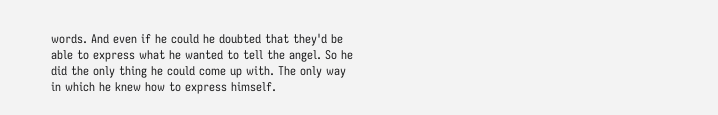words. And even if he could he doubted that they'd be able to express what he wanted to tell the angel. So he did the only thing he could come up with. The only way in which he knew how to express himself.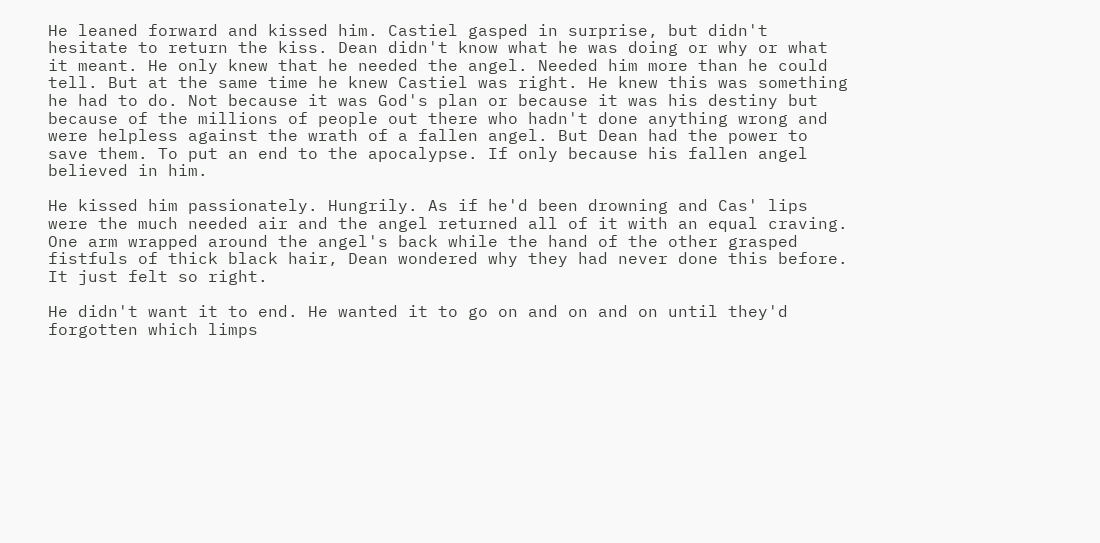He leaned forward and kissed him. Castiel gasped in surprise, but didn't hesitate to return the kiss. Dean didn't know what he was doing or why or what it meant. He only knew that he needed the angel. Needed him more than he could tell. But at the same time he knew Castiel was right. He knew this was something he had to do. Not because it was God's plan or because it was his destiny but because of the millions of people out there who hadn't done anything wrong and were helpless against the wrath of a fallen angel. But Dean had the power to save them. To put an end to the apocalypse. If only because his fallen angel believed in him.

He kissed him passionately. Hungrily. As if he'd been drowning and Cas' lips were the much needed air and the angel returned all of it with an equal craving. One arm wrapped around the angel's back while the hand of the other grasped fistfuls of thick black hair, Dean wondered why they had never done this before. It just felt so right.

He didn't want it to end. He wanted it to go on and on and on until they'd forgotten which limps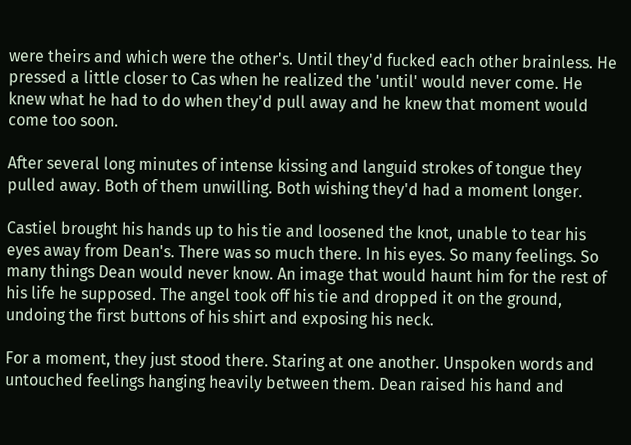were theirs and which were the other's. Until they'd fucked each other brainless. He pressed a little closer to Cas when he realized the 'until' would never come. He knew what he had to do when they'd pull away and he knew that moment would come too soon.

After several long minutes of intense kissing and languid strokes of tongue they pulled away. Both of them unwilling. Both wishing they'd had a moment longer.

Castiel brought his hands up to his tie and loosened the knot, unable to tear his eyes away from Dean's. There was so much there. In his eyes. So many feelings. So many things Dean would never know. An image that would haunt him for the rest of his life he supposed. The angel took off his tie and dropped it on the ground, undoing the first buttons of his shirt and exposing his neck.

For a moment, they just stood there. Staring at one another. Unspoken words and untouched feelings hanging heavily between them. Dean raised his hand and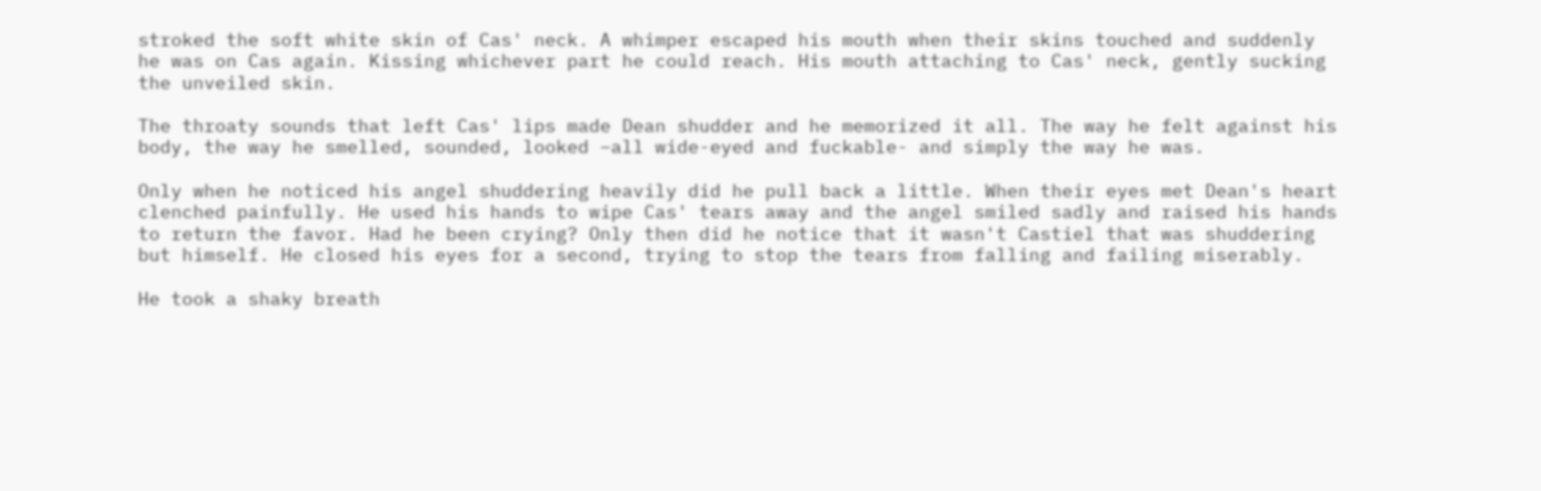stroked the soft white skin of Cas' neck. A whimper escaped his mouth when their skins touched and suddenly he was on Cas again. Kissing whichever part he could reach. His mouth attaching to Cas' neck, gently sucking the unveiled skin.

The throaty sounds that left Cas' lips made Dean shudder and he memorized it all. The way he felt against his body, the way he smelled, sounded, looked –all wide-eyed and fuckable- and simply the way he was.

Only when he noticed his angel shuddering heavily did he pull back a little. When their eyes met Dean's heart clenched painfully. He used his hands to wipe Cas' tears away and the angel smiled sadly and raised his hands to return the favor. Had he been crying? Only then did he notice that it wasn't Castiel that was shuddering but himself. He closed his eyes for a second, trying to stop the tears from falling and failing miserably.

He took a shaky breath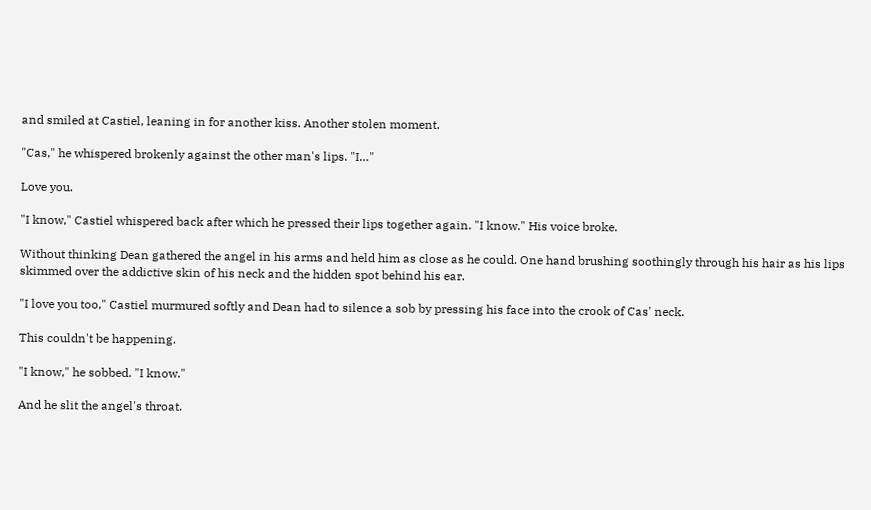and smiled at Castiel, leaning in for another kiss. Another stolen moment.

"Cas," he whispered brokenly against the other man's lips. "I…"

Love you.

"I know," Castiel whispered back after which he pressed their lips together again. "I know." His voice broke.

Without thinking Dean gathered the angel in his arms and held him as close as he could. One hand brushing soothingly through his hair as his lips skimmed over the addictive skin of his neck and the hidden spot behind his ear.

"I love you too," Castiel murmured softly and Dean had to silence a sob by pressing his face into the crook of Cas' neck.

This couldn't be happening.

"I know," he sobbed. "I know."

And he slit the angel's throat.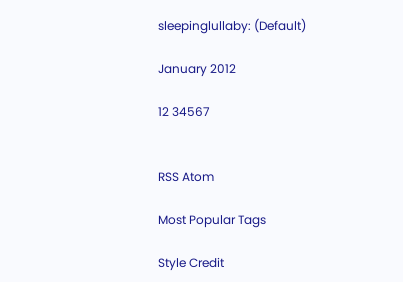sleepinglullaby: (Default)

January 2012

12 34567


RSS Atom

Most Popular Tags

Style Credit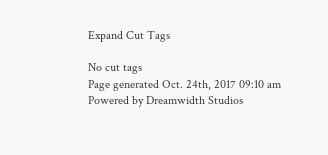Expand Cut Tags

No cut tags
Page generated Oct. 24th, 2017 09:10 am
Powered by Dreamwidth Studios